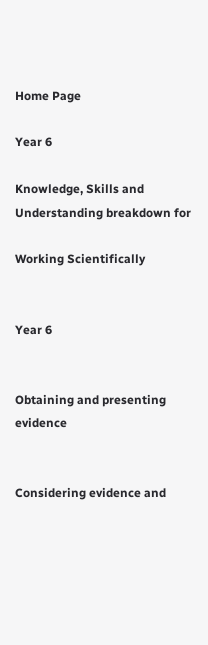Home Page

Year 6

Knowledge, Skills and Understanding breakdown for

Working Scientifically


Year 6


Obtaining and presenting evidence


Considering evidence and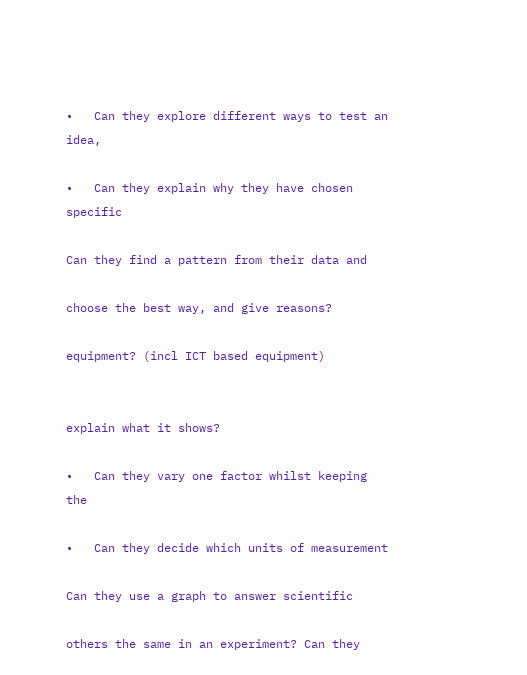•   Can they explore different ways to test an idea,

•   Can they explain why they have chosen specific

Can they find a pattern from their data and

choose the best way, and give reasons?

equipment? (incl ICT based equipment)


explain what it shows?

•   Can they vary one factor whilst keeping the

•   Can they decide which units of measurement

Can they use a graph to answer scientific

others the same in an experiment? Can they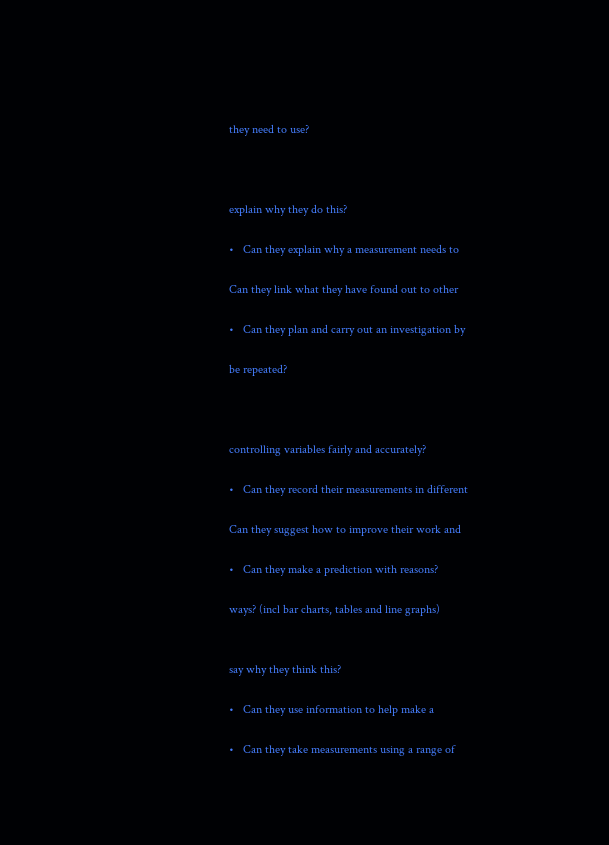they need to use?



explain why they do this?

•   Can they explain why a measurement needs to

Can they link what they have found out to other

•   Can they plan and carry out an investigation by

be repeated?



controlling variables fairly and accurately?

•   Can they record their measurements in different

Can they suggest how to improve their work and

•   Can they make a prediction with reasons?

ways? (incl bar charts, tables and line graphs)


say why they think this?

•   Can they use information to help make a

•   Can they take measurements using a range of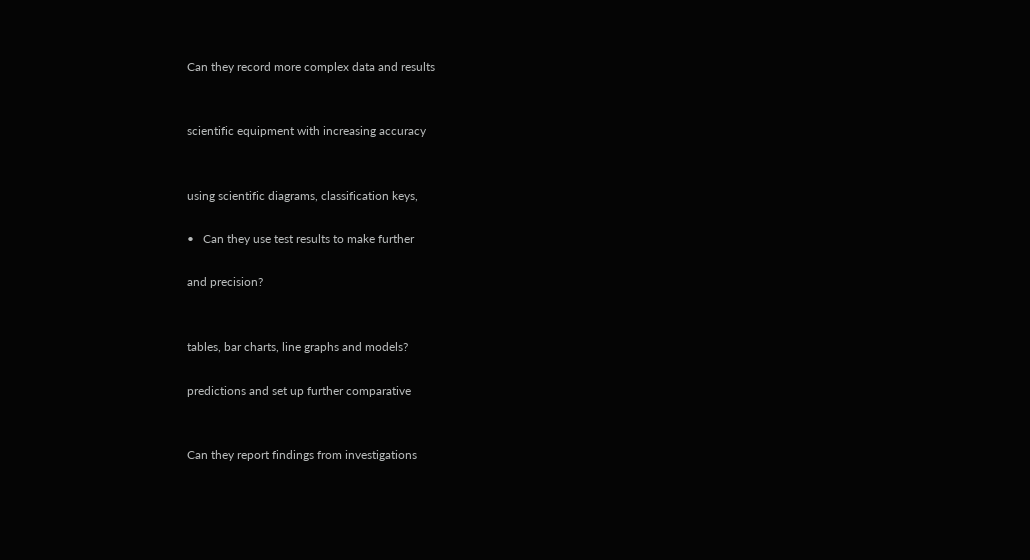Can they record more complex data and results


scientific equipment with increasing accuracy


using scientific diagrams, classification keys,

•   Can they use test results to make further

and precision?


tables, bar charts, line graphs and models?

predictions and set up further comparative


Can they report findings from investigations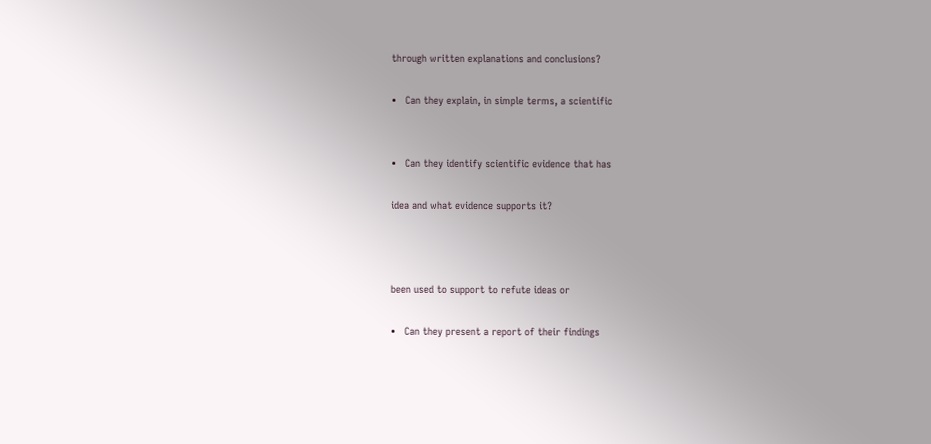through written explanations and conclusions?

•   Can they explain, in simple terms, a scientific


•   Can they identify scientific evidence that has

idea and what evidence supports it?



been used to support to refute ideas or

•   Can they present a report of their findings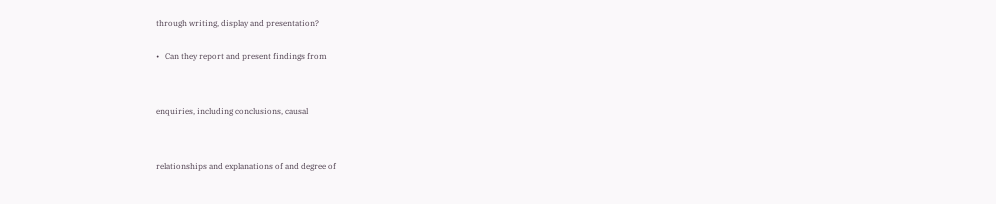through writing, display and presentation?


•   Can they report and present findings from




enquiries, including conclusions, causal




relationships and explanations of and degree of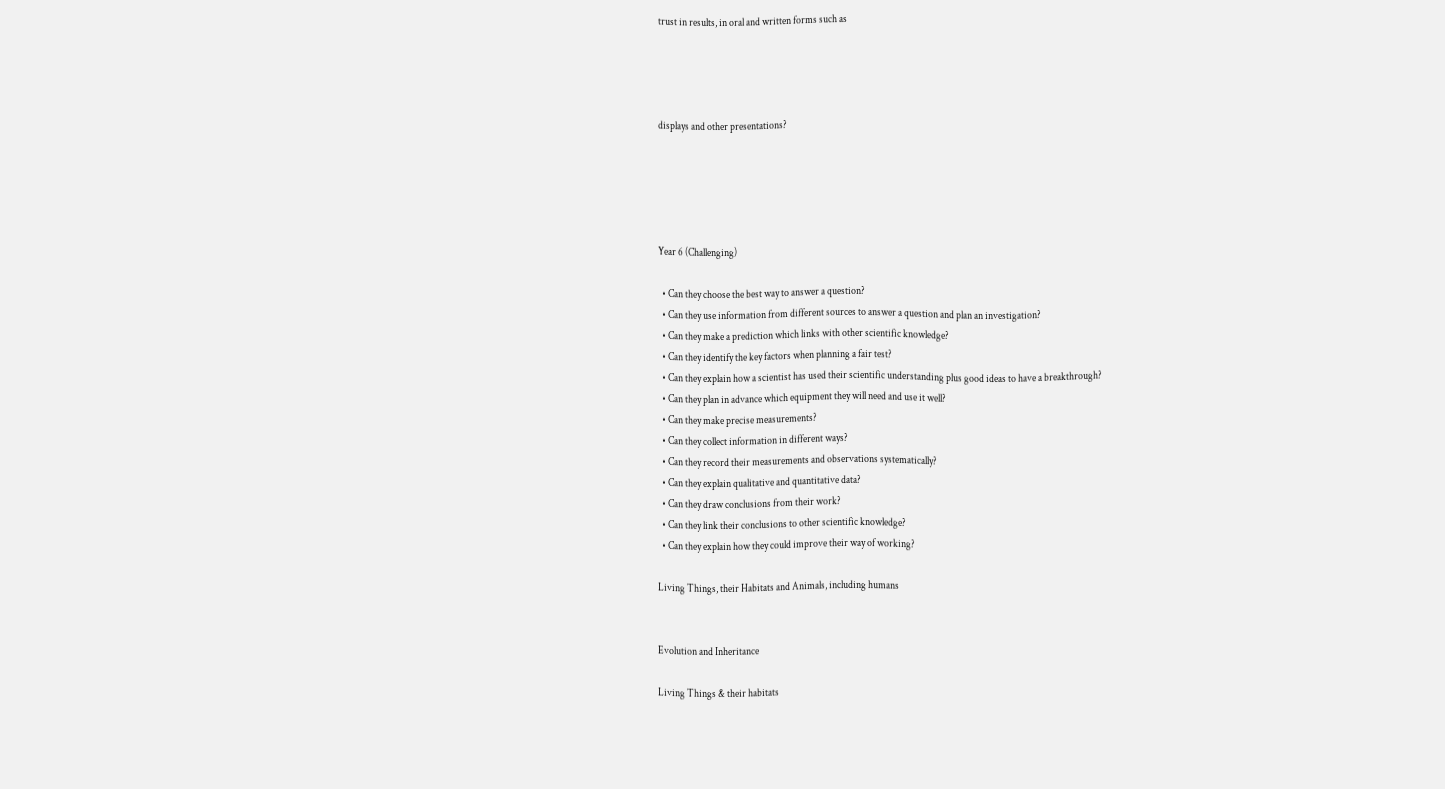trust in results, in oral and written forms such as




displays and other presentations?





Year 6 (Challenging)

  • Can they choose the best way to answer a question?
  • Can they use information from different sources to answer a question and plan an investigation?
  • Can they make a prediction which links with other scientific knowledge?
  • Can they identify the key factors when planning a fair test?
  • Can they explain how a scientist has used their scientific understanding plus good ideas to have a breakthrough?
  • Can they plan in advance which equipment they will need and use it well?
  • Can they make precise measurements?
  • Can they collect information in different ways?
  • Can they record their measurements and observations systematically?
  • Can they explain qualitative and quantitative data?
  • Can they draw conclusions from their work?
  • Can they link their conclusions to other scientific knowledge?
  • Can they explain how they could improve their way of working?

Living Things, their Habitats and Animals, including humans


Evolution and Inheritance

Living Things & their habitats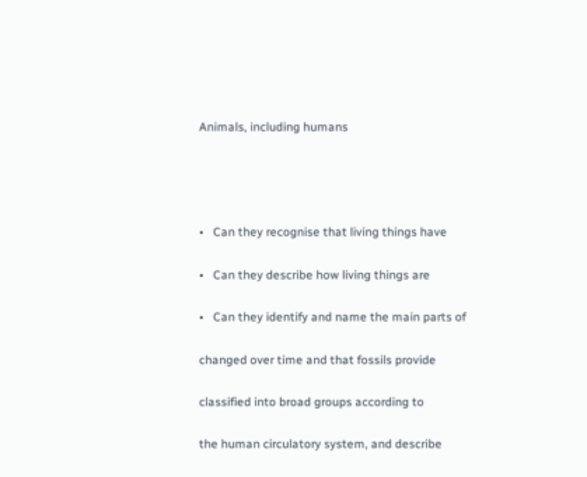Animals, including humans




•   Can they recognise that living things have

•   Can they describe how living things are

•   Can they identify and name the main parts of

changed over time and that fossils provide

classified into broad groups according to

the human circulatory system, and describe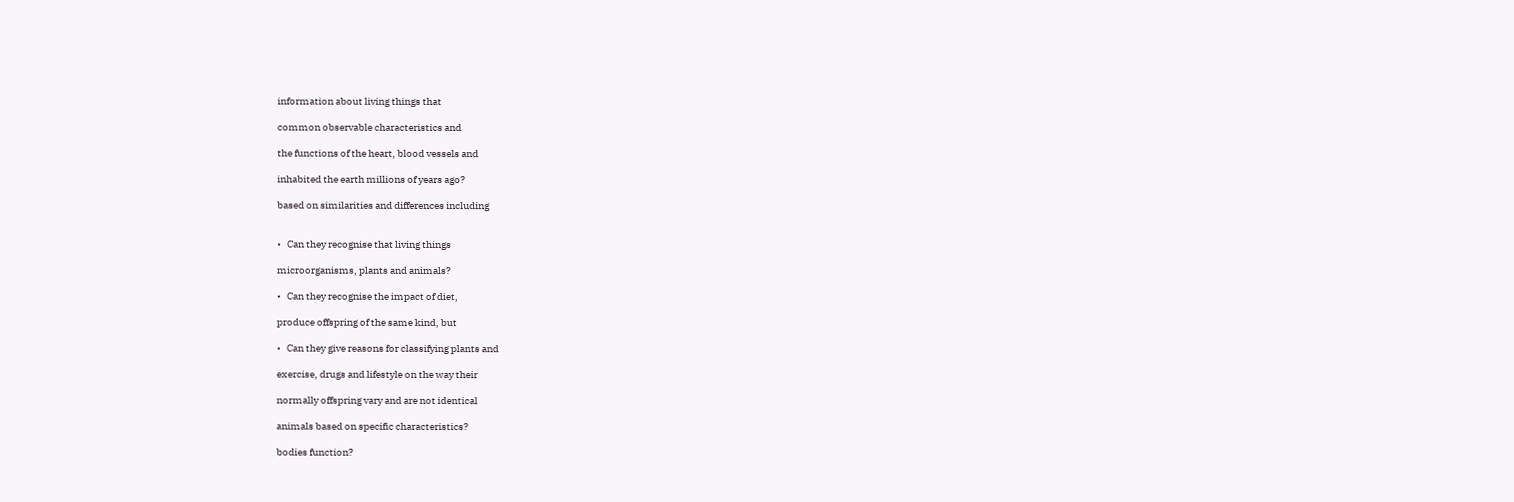information about living things that

common observable characteristics and

the functions of the heart, blood vessels and

inhabited the earth millions of years ago?

based on similarities and differences including


•   Can they recognise that living things

microorganisms, plants and animals?

•   Can they recognise the impact of diet,

produce offspring of the same kind, but

•   Can they give reasons for classifying plants and

exercise, drugs and lifestyle on the way their

normally offspring vary and are not identical

animals based on specific characteristics?

bodies function?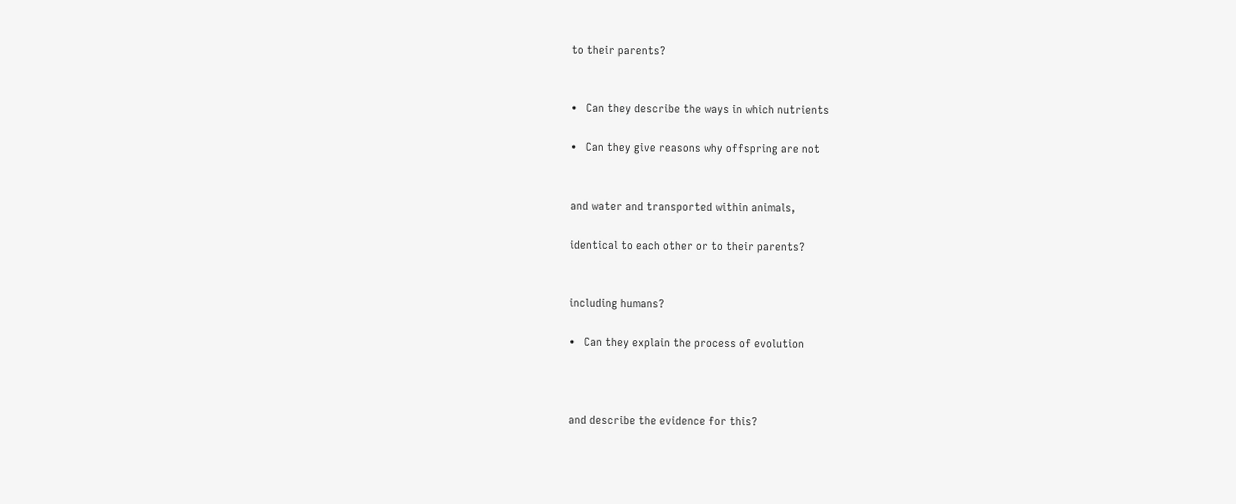to their parents?


•   Can they describe the ways in which nutrients

•   Can they give reasons why offspring are not


and water and transported within animals,

identical to each other or to their parents?


including humans?

•   Can they explain the process of evolution



and describe the evidence for this?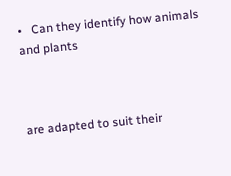•   Can they identify how animals and plants



are adapted to suit their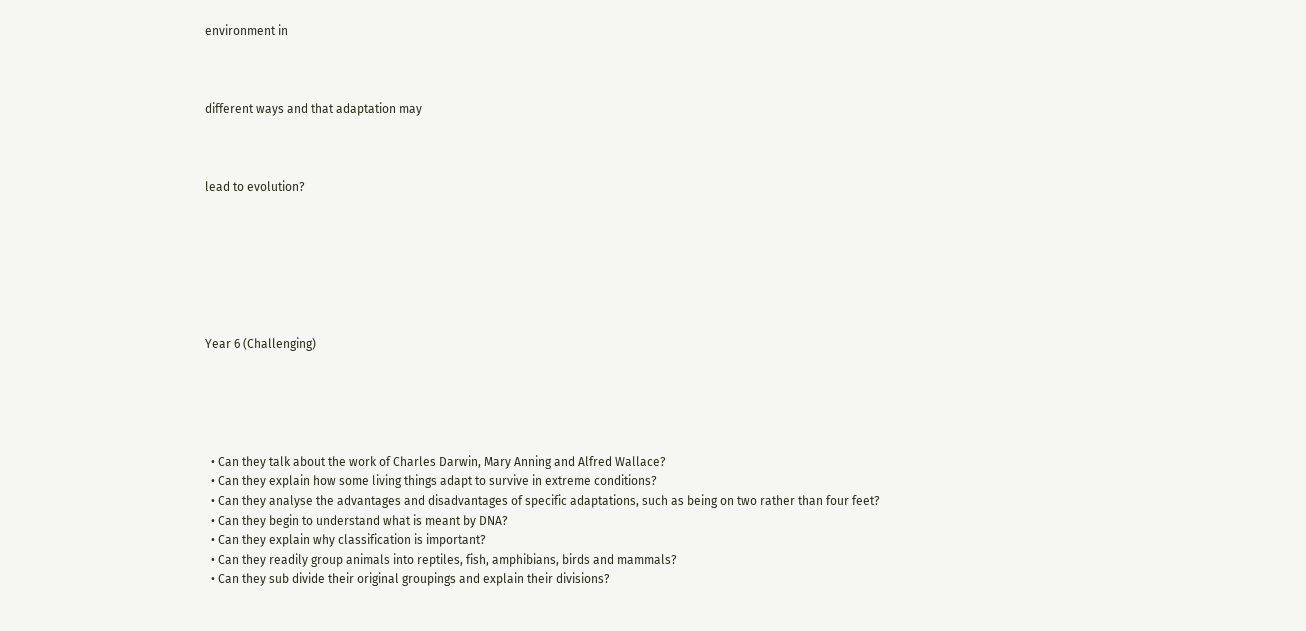environment in



different ways and that adaptation may



lead to evolution?







Year 6 (Challenging)





  • Can they talk about the work of Charles Darwin, Mary Anning and Alfred Wallace?
  • Can they explain how some living things adapt to survive in extreme conditions?
  • Can they analyse the advantages and disadvantages of specific adaptations, such as being on two rather than four feet?
  • Can they begin to understand what is meant by DNA?
  • Can they explain why classification is important?
  • Can they readily group animals into reptiles, fish, amphibians, birds and mammals?
  • Can they sub divide their original groupings and explain their divisions?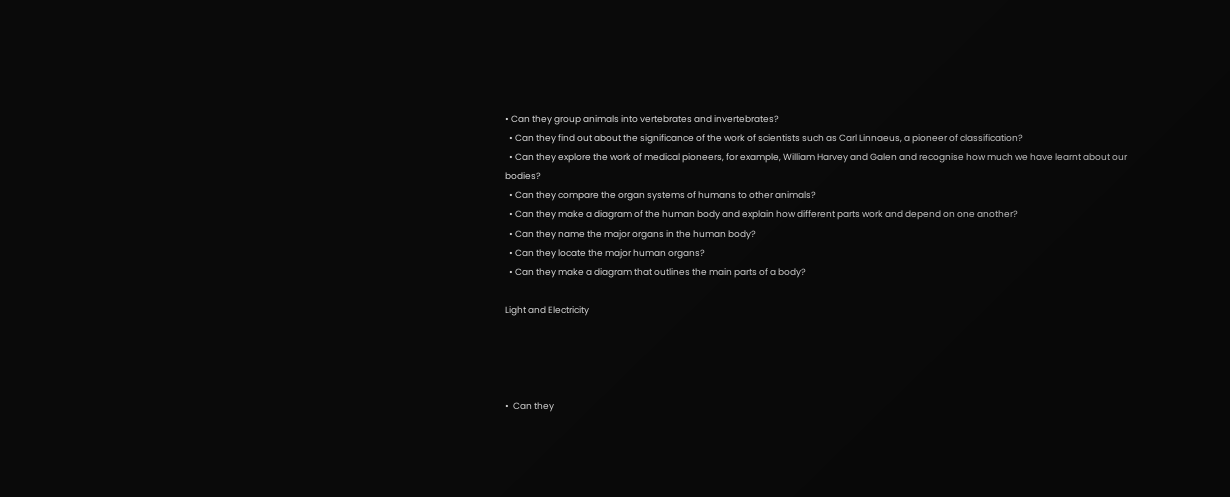• Can they group animals into vertebrates and invertebrates?
  • Can they find out about the significance of the work of scientists such as Carl Linnaeus, a pioneer of classification?
  • Can they explore the work of medical pioneers, for example, William Harvey and Galen and recognise how much we have learnt about our bodies?
  • Can they compare the organ systems of humans to other animals?
  • Can they make a diagram of the human body and explain how different parts work and depend on one another?
  • Can they name the major organs in the human body?
  • Can they locate the major human organs?
  • Can they make a diagram that outlines the main parts of a body?

Light and Electricity




•  Can they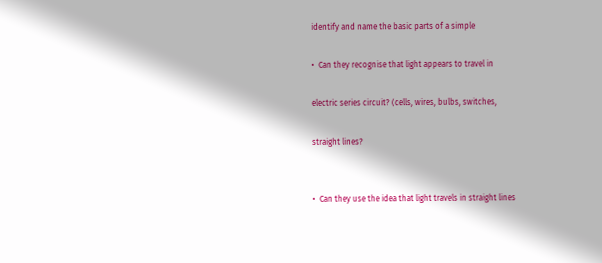identify and name the basic parts of a simple

•  Can they recognise that light appears to travel in

electric series circuit? (cells, wires, bulbs, switches,

straight lines?


•  Can they use the idea that light travels in straight lines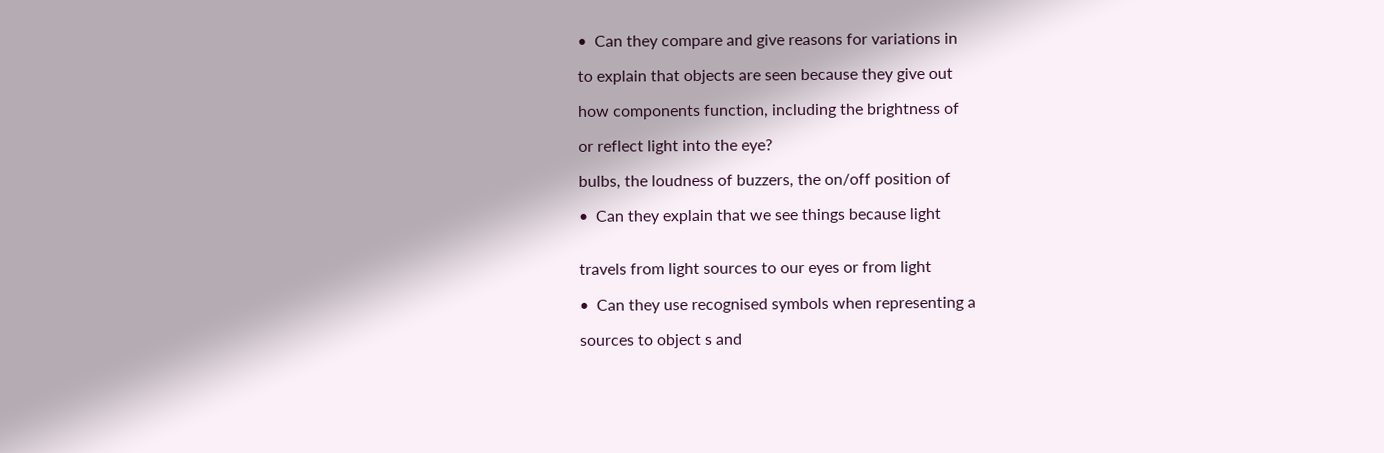•  Can they compare and give reasons for variations in

to explain that objects are seen because they give out

how components function, including the brightness of

or reflect light into the eye?

bulbs, the loudness of buzzers, the on/off position of

•  Can they explain that we see things because light


travels from light sources to our eyes or from light

•  Can they use recognised symbols when representing a

sources to object s and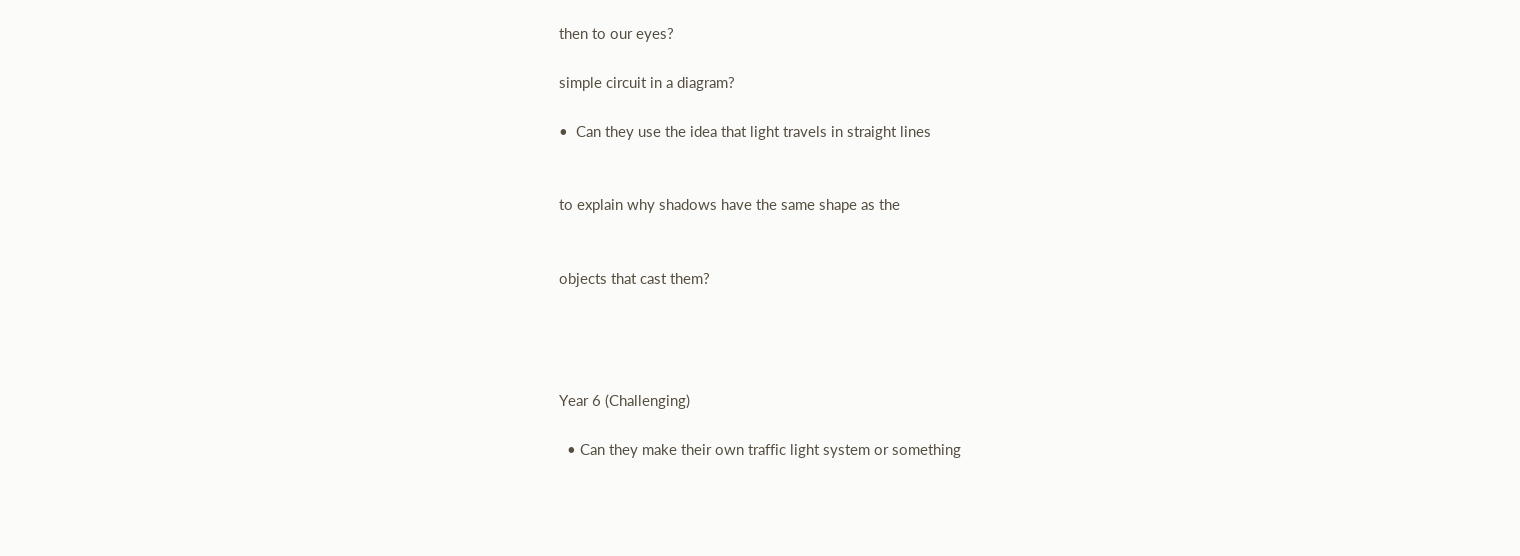then to our eyes?

simple circuit in a diagram?

•  Can they use the idea that light travels in straight lines


to explain why shadows have the same shape as the


objects that cast them?




Year 6 (Challenging)

  • Can they make their own traffic light system or something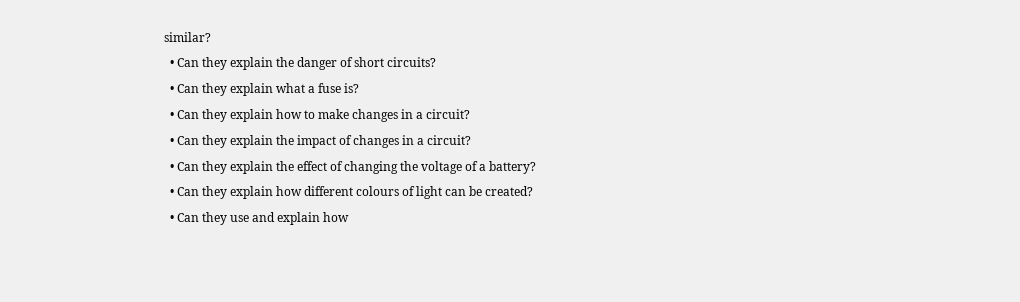similar?
  • Can they explain the danger of short circuits?
  • Can they explain what a fuse is?
  • Can they explain how to make changes in a circuit?
  • Can they explain the impact of changes in a circuit?
  • Can they explain the effect of changing the voltage of a battery?
  • Can they explain how different colours of light can be created?
  • Can they use and explain how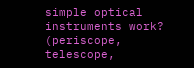simple optical instruments work? (periscope, telescope,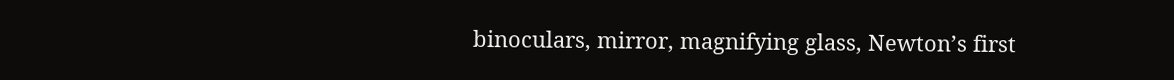binoculars, mirror, magnifying glass, Newton’s first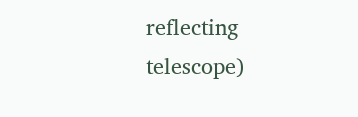reflecting telescope)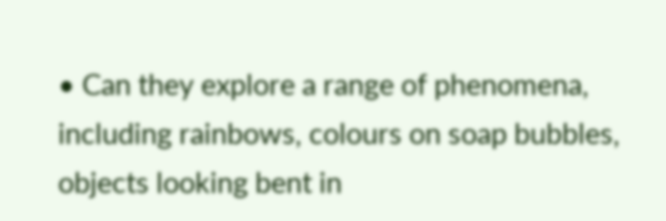• Can they explore a range of phenomena, including rainbows, colours on soap bubbles, objects looking bent in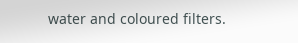water and coloured filters.